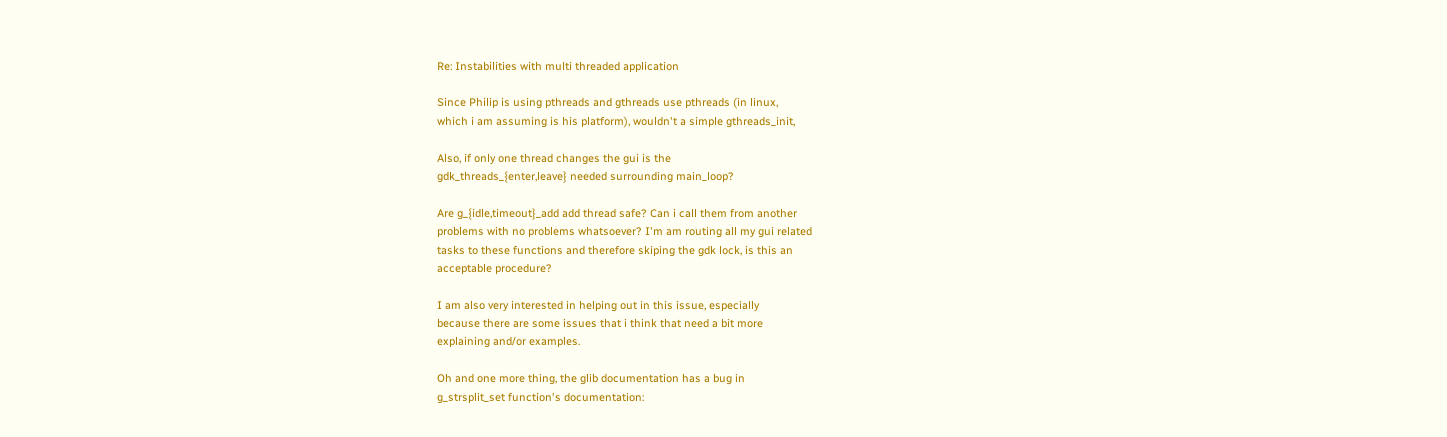Re: Instabilities with multi threaded application

Since Philip is using pthreads and gthreads use pthreads (in linux,
which i am assuming is his platform), wouldn't a simple gthreads_init,

Also, if only one thread changes the gui is the
gdk_threads_{enter,leave} needed surrounding main_loop?

Are g_{idle,timeout}_add add thread safe? Can i call them from another
problems with no problems whatsoever? I'm am routing all my gui related
tasks to these functions and therefore skiping the gdk lock, is this an
acceptable procedure?

I am also very interested in helping out in this issue, especially
because there are some issues that i think that need a bit more
explaining and/or examples.

Oh and one more thing, the glib documentation has a bug in
g_strsplit_set function's documentation: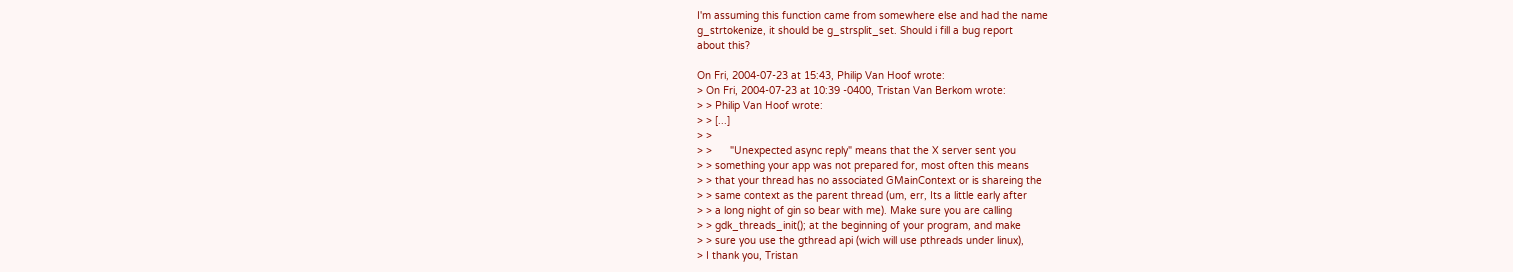I'm assuming this function came from somewhere else and had the name
g_strtokenize, it should be g_strsplit_set. Should i fill a bug report
about this?

On Fri, 2004-07-23 at 15:43, Philip Van Hoof wrote:
> On Fri, 2004-07-23 at 10:39 -0400, Tristan Van Berkom wrote:
> > Philip Van Hoof wrote:
> > [...]
> >
> >      "Unexpected async reply" means that the X server sent you
> > something your app was not prepared for, most often this means
> > that your thread has no associated GMainContext or is shareing the
> > same context as the parent thread (um, err, Its a little early after
> > a long night of gin so bear with me). Make sure you are calling
> > gdk_threads_init(); at the beginning of your program, and make
> > sure you use the gthread api (wich will use pthreads under linux),
> I thank you, Tristan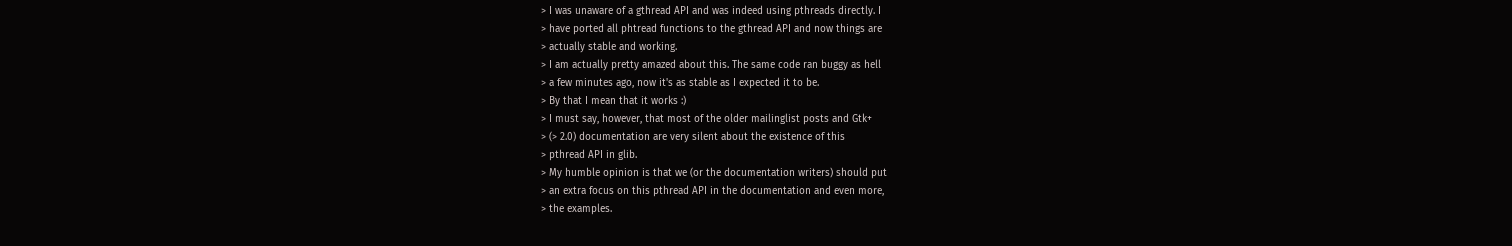> I was unaware of a gthread API and was indeed using pthreads directly. I
> have ported all phtread functions to the gthread API and now things are
> actually stable and working.
> I am actually pretty amazed about this. The same code ran buggy as hell
> a few minutes ago, now it's as stable as I expected it to be.
> By that I mean that it works :)
> I must say, however, that most of the older mailinglist posts and Gtk+
> (> 2.0) documentation are very silent about the existence of this
> pthread API in glib.
> My humble opinion is that we (or the documentation writers) should put
> an extra focus on this pthread API in the documentation and even more,
> the examples.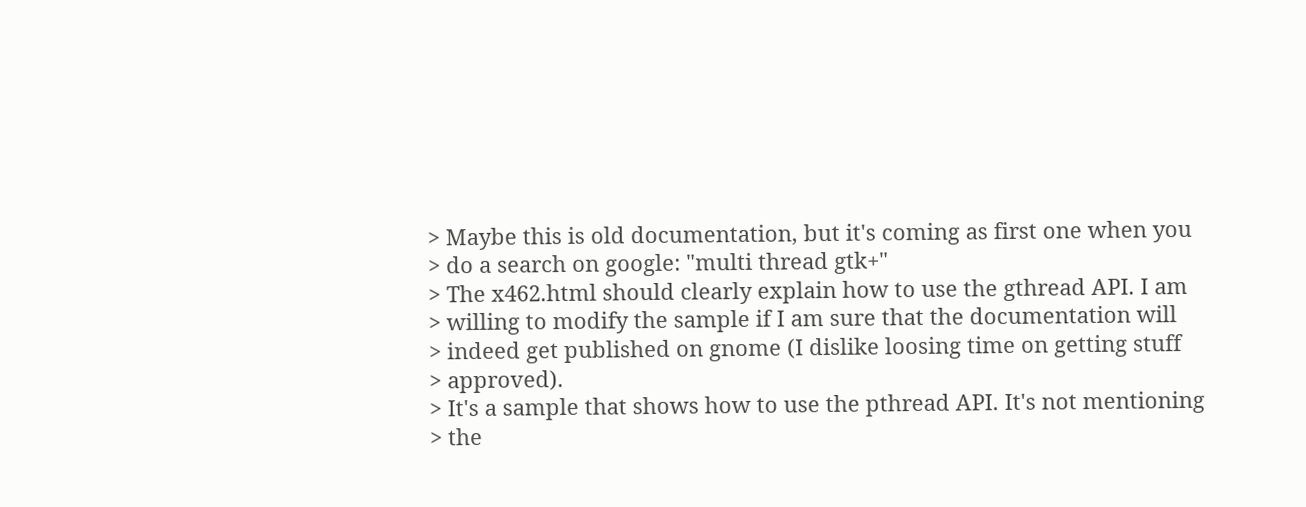> Maybe this is old documentation, but it's coming as first one when you
> do a search on google: "multi thread gtk+"
> The x462.html should clearly explain how to use the gthread API. I am
> willing to modify the sample if I am sure that the documentation will
> indeed get published on gnome (I dislike loosing time on getting stuff
> approved).
> It's a sample that shows how to use the pthread API. It's not mentioning
> the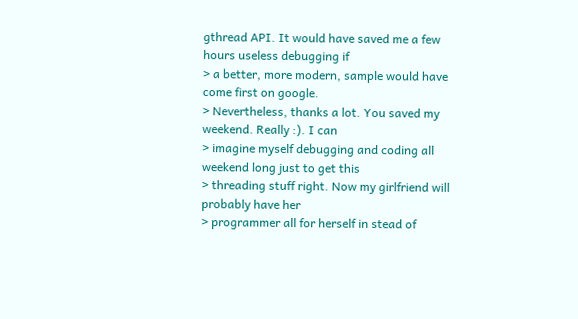gthread API. It would have saved me a few hours useless debugging if
> a better, more modern, sample would have come first on google.
> Nevertheless, thanks a lot. You saved my weekend. Really :). I can
> imagine myself debugging and coding all weekend long just to get this
> threading stuff right. Now my girlfriend will probably have her
> programmer all for herself in stead of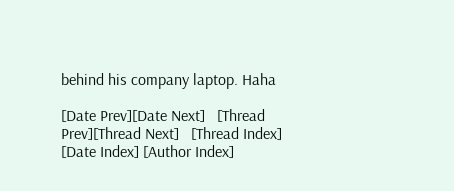behind his company laptop. Haha

[Date Prev][Date Next]   [Thread Prev][Thread Next]   [Thread Index] [Date Index] [Author Index]